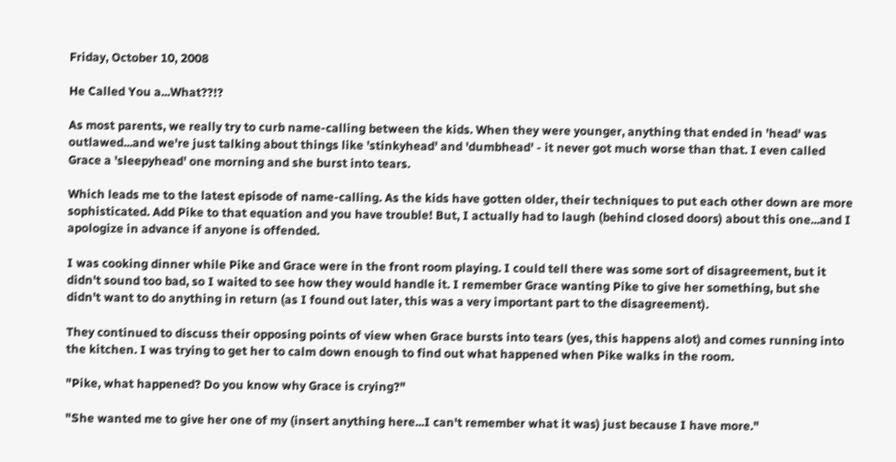Friday, October 10, 2008

He Called You a...What??!?

As most parents, we really try to curb name-calling between the kids. When they were younger, anything that ended in 'head' was outlawed...and we're just talking about things like 'stinkyhead' and 'dumbhead' - it never got much worse than that. I even called Grace a 'sleepyhead' one morning and she burst into tears.

Which leads me to the latest episode of name-calling. As the kids have gotten older, their techniques to put each other down are more sophisticated. Add Pike to that equation and you have trouble! But, I actually had to laugh (behind closed doors) about this one...and I apologize in advance if anyone is offended.

I was cooking dinner while Pike and Grace were in the front room playing. I could tell there was some sort of disagreement, but it didn't sound too bad, so I waited to see how they would handle it. I remember Grace wanting Pike to give her something, but she didn't want to do anything in return (as I found out later, this was a very important part to the disagreement).

They continued to discuss their opposing points of view when Grace bursts into tears (yes, this happens alot) and comes running into the kitchen. I was trying to get her to calm down enough to find out what happened when Pike walks in the room.

"Pike, what happened? Do you know why Grace is crying?"

"She wanted me to give her one of my (insert anything here...I can't remember what it was) just because I have more."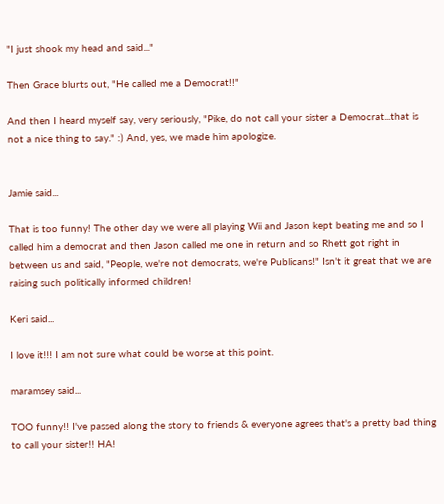"I just shook my head and said..."

Then Grace blurts out, "He called me a Democrat!!"

And then I heard myself say, very seriously, "Pike, do not call your sister a Democrat...that is not a nice thing to say." :) And, yes, we made him apologize.


Jamie said...

That is too funny! The other day we were all playing Wii and Jason kept beating me and so I called him a democrat and then Jason called me one in return and so Rhett got right in between us and said, "People, we're not democrats, we're Publicans!" Isn't it great that we are raising such politically informed children!

Keri said...

I love it!!! I am not sure what could be worse at this point.

maramsey said...

TOO funny!! I've passed along the story to friends & everyone agrees that's a pretty bad thing to call your sister!! HA!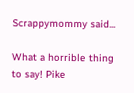Scrappymommy said...

What a horrible thing to say! Pike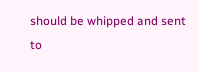should be whipped and sent to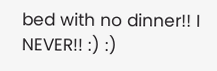bed with no dinner!! I NEVER!! :) :)